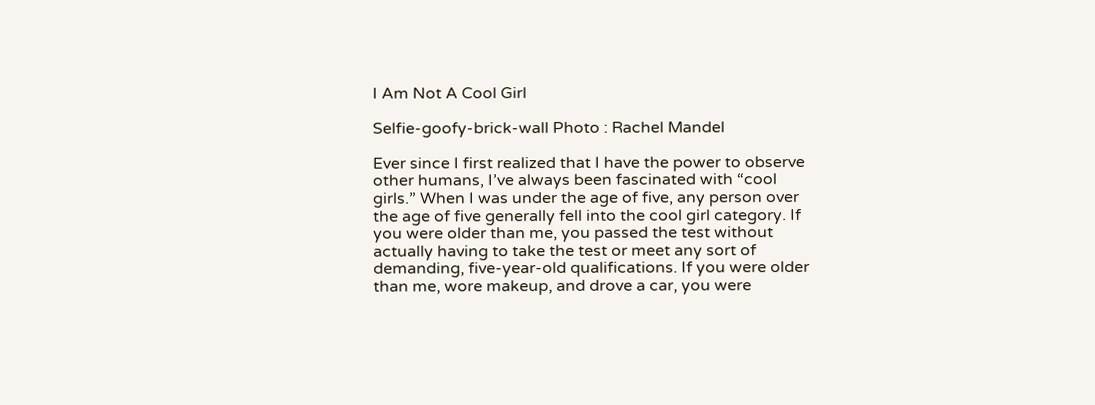I Am Not A Cool Girl

Selfie-goofy-brick-wall Photo : Rachel Mandel

Ever since I first realized that I have the power to observe other humans, I’ve always been fascinated with “cool girls.” When I was under the age of five, any person over the age of five generally fell into the cool girl category. If you were older than me, you passed the test without actually having to take the test or meet any sort of demanding, five-year-old qualifications. If you were older than me, wore makeup, and drove a car, you were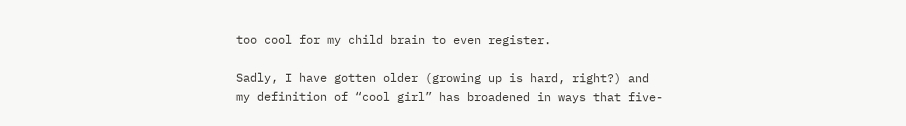too cool for my child brain to even register.

Sadly, I have gotten older (growing up is hard, right?) and my definition of “cool girl” has broadened in ways that five-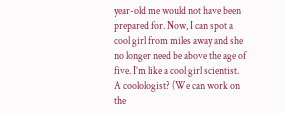year-old me would not have been prepared for. Now, I can spot a cool girl from miles away and she no longer need be above the age of five. I’m like a cool girl scientist. A coolologist? (We can work on the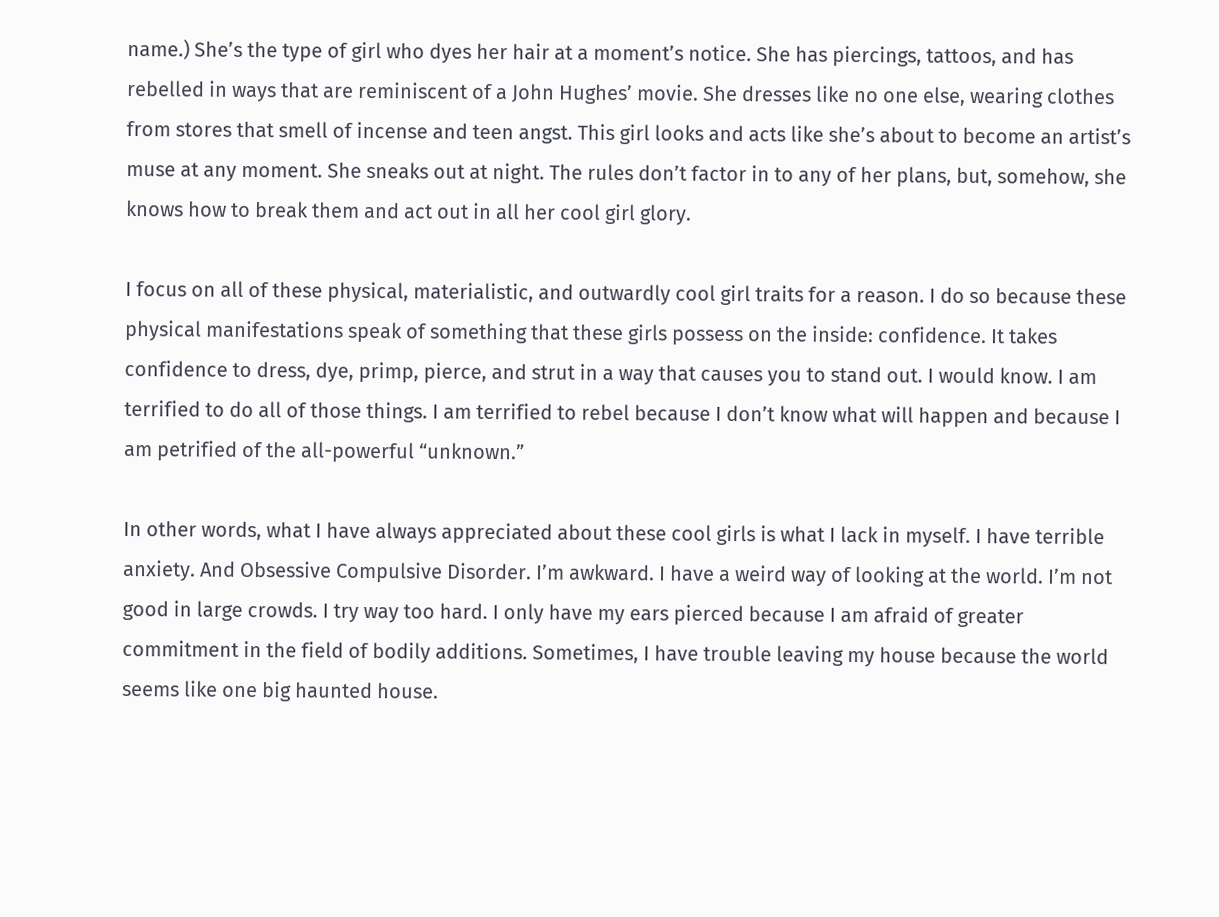name.) She’s the type of girl who dyes her hair at a moment’s notice. She has piercings, tattoos, and has rebelled in ways that are reminiscent of a John Hughes’ movie. She dresses like no one else, wearing clothes from stores that smell of incense and teen angst. This girl looks and acts like she’s about to become an artist’s muse at any moment. She sneaks out at night. The rules don’t factor in to any of her plans, but, somehow, she knows how to break them and act out in all her cool girl glory.

I focus on all of these physical, materialistic, and outwardly cool girl traits for a reason. I do so because these physical manifestations speak of something that these girls possess on the inside: confidence. It takes confidence to dress, dye, primp, pierce, and strut in a way that causes you to stand out. I would know. I am terrified to do all of those things. I am terrified to rebel because I don’t know what will happen and because I am petrified of the all-powerful “unknown.”

In other words, what I have always appreciated about these cool girls is what I lack in myself. I have terrible anxiety. And Obsessive Compulsive Disorder. I’m awkward. I have a weird way of looking at the world. I’m not good in large crowds. I try way too hard. I only have my ears pierced because I am afraid of greater commitment in the field of bodily additions. Sometimes, I have trouble leaving my house because the world seems like one big haunted house.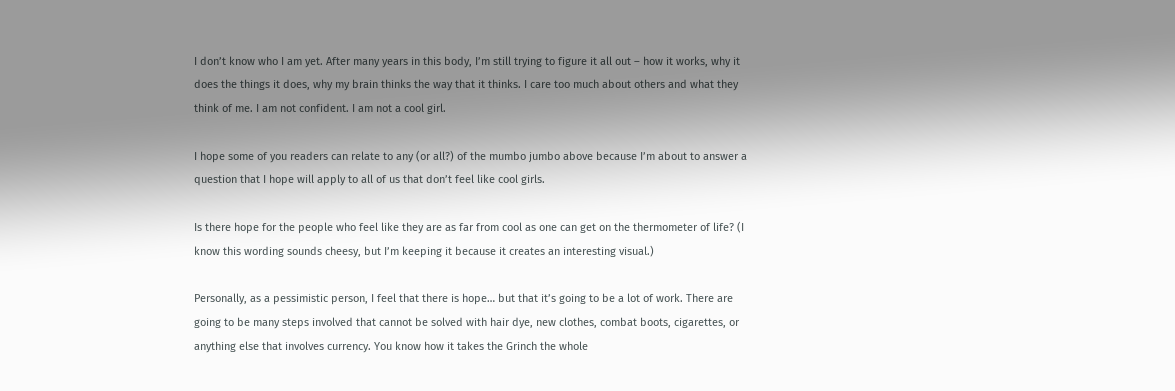I don’t know who I am yet. After many years in this body, I’m still trying to figure it all out – how it works, why it does the things it does, why my brain thinks the way that it thinks. I care too much about others and what they think of me. I am not confident. I am not a cool girl.

I hope some of you readers can relate to any (or all?) of the mumbo jumbo above because I’m about to answer a question that I hope will apply to all of us that don’t feel like cool girls.

Is there hope for the people who feel like they are as far from cool as one can get on the thermometer of life? (I know this wording sounds cheesy, but I’m keeping it because it creates an interesting visual.)

Personally, as a pessimistic person, I feel that there is hope… but that it’s going to be a lot of work. There are going to be many steps involved that cannot be solved with hair dye, new clothes, combat boots, cigarettes, or anything else that involves currency. You know how it takes the Grinch the whole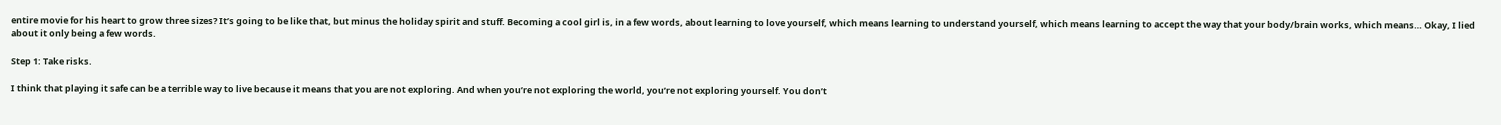entire movie for his heart to grow three sizes? It’s going to be like that, but minus the holiday spirit and stuff. Becoming a cool girl is, in a few words, about learning to love yourself, which means learning to understand yourself, which means learning to accept the way that your body/brain works, which means… Okay, I lied about it only being a few words.

Step 1: Take risks.

I think that playing it safe can be a terrible way to live because it means that you are not exploring. And when you’re not exploring the world, you’re not exploring yourself. You don’t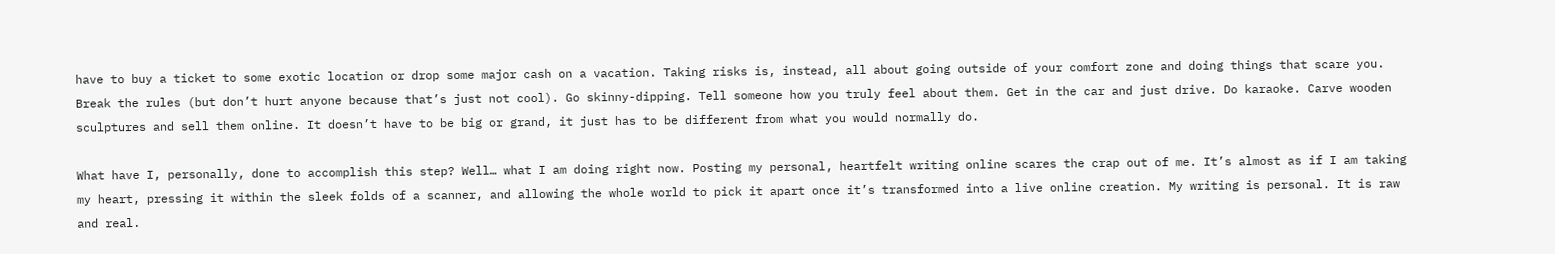have to buy a ticket to some exotic location or drop some major cash on a vacation. Taking risks is, instead, all about going outside of your comfort zone and doing things that scare you. Break the rules (but don’t hurt anyone because that’s just not cool). Go skinny-dipping. Tell someone how you truly feel about them. Get in the car and just drive. Do karaoke. Carve wooden sculptures and sell them online. It doesn’t have to be big or grand, it just has to be different from what you would normally do.

What have I, personally, done to accomplish this step? Well… what I am doing right now. Posting my personal, heartfelt writing online scares the crap out of me. It’s almost as if I am taking my heart, pressing it within the sleek folds of a scanner, and allowing the whole world to pick it apart once it’s transformed into a live online creation. My writing is personal. It is raw and real.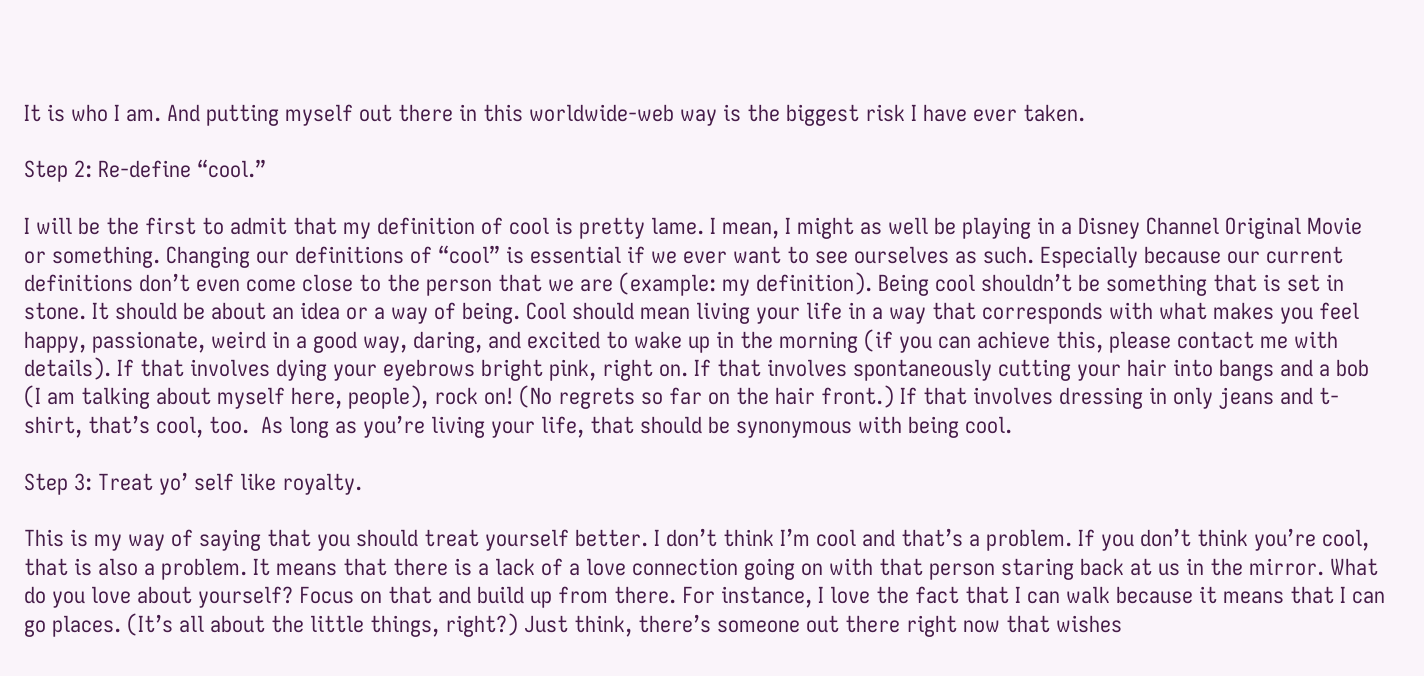It is who I am. And putting myself out there in this worldwide-web way is the biggest risk I have ever taken.

Step 2: Re-define “cool.”

I will be the first to admit that my definition of cool is pretty lame. I mean, I might as well be playing in a Disney Channel Original Movie or something. Changing our definitions of “cool” is essential if we ever want to see ourselves as such. Especially because our current definitions don’t even come close to the person that we are (example: my definition). Being cool shouldn’t be something that is set in stone. It should be about an idea or a way of being. Cool should mean living your life in a way that corresponds with what makes you feel happy, passionate, weird in a good way, daring, and excited to wake up in the morning (if you can achieve this, please contact me with details). If that involves dying your eyebrows bright pink, right on. If that involves spontaneously cutting your hair into bangs and a bob (I am talking about myself here, people), rock on! (No regrets so far on the hair front.) If that involves dressing in only jeans and t-shirt, that’s cool, too.  As long as you’re living your life, that should be synonymous with being cool.

Step 3: Treat yo’ self like royalty.

This is my way of saying that you should treat yourself better. I don’t think I’m cool and that’s a problem. If you don’t think you’re cool, that is also a problem. It means that there is a lack of a love connection going on with that person staring back at us in the mirror. What do you love about yourself? Focus on that and build up from there. For instance, I love the fact that I can walk because it means that I can go places. (It’s all about the little things, right?) Just think, there’s someone out there right now that wishes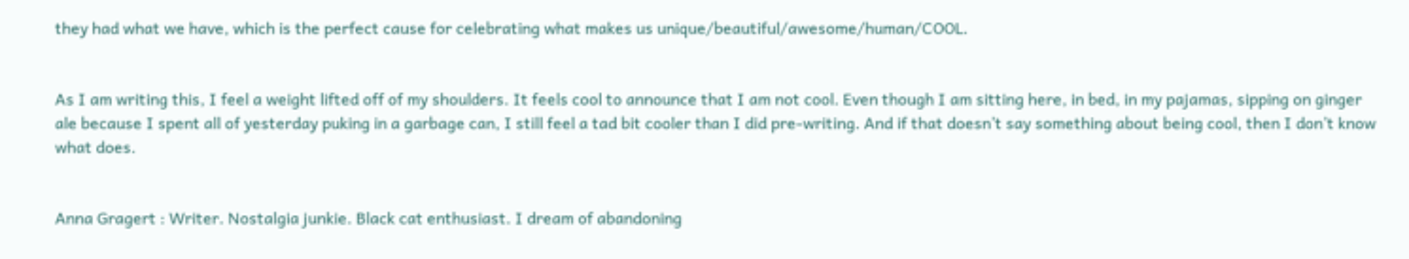they had what we have, which is the perfect cause for celebrating what makes us unique/beautiful/awesome/human/COOL.


As I am writing this, I feel a weight lifted off of my shoulders. It feels cool to announce that I am not cool. Even though I am sitting here, in bed, in my pajamas, sipping on ginger ale because I spent all of yesterday puking in a garbage can, I still feel a tad bit cooler than I did pre-writing. And if that doesn’t say something about being cool, then I don’t know what does.


Anna Gragert : Writer. Nostalgia junkie. Black cat enthusiast. I dream of abandoning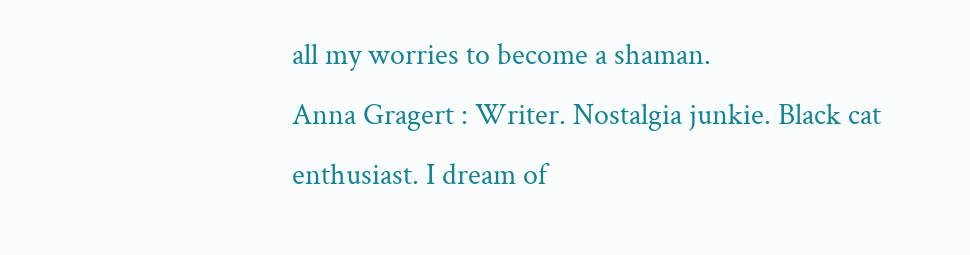all my worries to become a shaman.
Anna Gragert : Writer. Nostalgia junkie. Black cat enthusiast. I dream of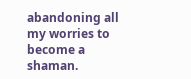abandoning all my worries to become a shaman.